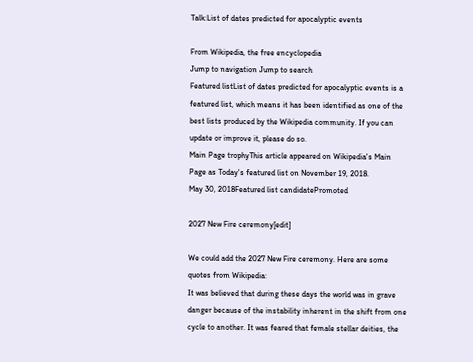Talk:List of dates predicted for apocalyptic events

From Wikipedia, the free encyclopedia
Jump to navigation Jump to search
Featured listList of dates predicted for apocalyptic events is a featured list, which means it has been identified as one of the best lists produced by the Wikipedia community. If you can update or improve it, please do so.
Main Page trophyThis article appeared on Wikipedia's Main Page as Today's featured list on November 19, 2018.
May 30, 2018Featured list candidatePromoted

2027 New Fire ceremony[edit]

We could add the 2027 New Fire ceremony. Here are some quotes from Wikipedia:
It was believed that during these days the world was in grave danger because of the instability inherent in the shift from one cycle to another. It was feared that female stellar deities, the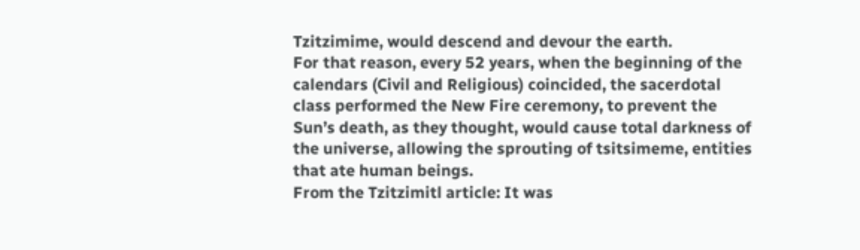Tzitzimime, would descend and devour the earth.
For that reason, every 52 years, when the beginning of the calendars (Civil and Religious) coincided, the sacerdotal class performed the New Fire ceremony, to prevent the Sun’s death, as they thought, would cause total darkness of the universe, allowing the sprouting of tsitsimeme, entities that ate human beings.
From the Tzitzimitl article: It was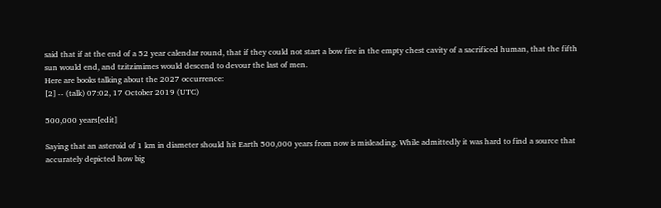said that if at the end of a 52 year calendar round, that if they could not start a bow fire in the empty chest cavity of a sacrificed human, that the fifth sun would end, and tzitzimimes would descend to devour the last of men.
Here are books talking about the 2027 occurrence:
[2] -- (talk) 07:02, 17 October 2019 (UTC)

500,000 years[edit]

Saying that an asteroid of 1 km in diameter should hit Earth 500,000 years from now is misleading. While admittedly it was hard to find a source that accurately depicted how big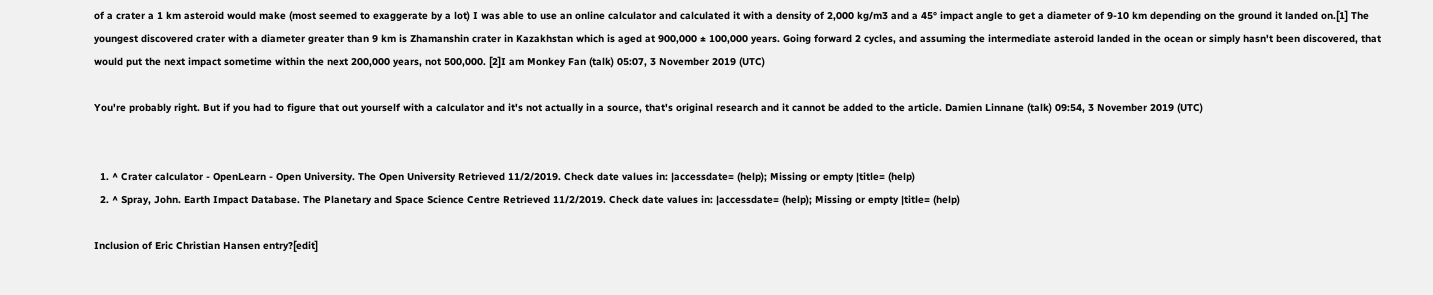of a crater a 1 km asteroid would make (most seemed to exaggerate by a lot) I was able to use an online calculator and calculated it with a density of 2,000 kg/m3 and a 45° impact angle to get a diameter of 9-10 km depending on the ground it landed on.[1] The youngest discovered crater with a diameter greater than 9 km is Zhamanshin crater in Kazakhstan which is aged at 900,000 ± 100,000 years. Going forward 2 cycles, and assuming the intermediate asteroid landed in the ocean or simply hasn't been discovered, that would put the next impact sometime within the next 200,000 years, not 500,000. [2]I am Monkey Fan (talk) 05:07, 3 November 2019 (UTC)

You're probably right. But if you had to figure that out yourself with a calculator and it's not actually in a source, that's original research and it cannot be added to the article. Damien Linnane (talk) 09:54, 3 November 2019 (UTC)


  1. ^ Crater calculator - OpenLearn - Open University. The Open University Retrieved 11/2/2019. Check date values in: |accessdate= (help); Missing or empty |title= (help)
  2. ^ Spray, John. Earth Impact Database. The Planetary and Space Science Centre Retrieved 11/2/2019. Check date values in: |accessdate= (help); Missing or empty |title= (help)

Inclusion of Eric Christian Hansen entry?[edit]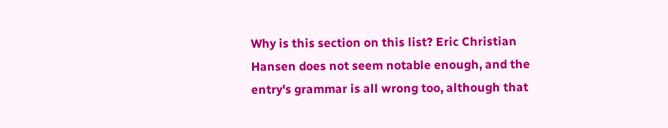Why is this section on this list? Eric Christian Hansen does not seem notable enough, and the entry's grammar is all wrong too, although that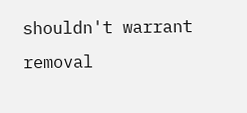shouldn't warrant removal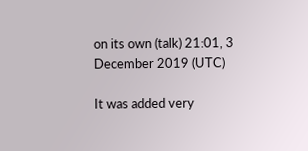on its own (talk) 21:01, 3 December 2019 (UTC)

It was added very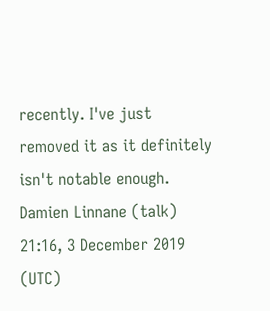recently. I've just removed it as it definitely isn't notable enough. Damien Linnane (talk) 21:16, 3 December 2019 (UTC)